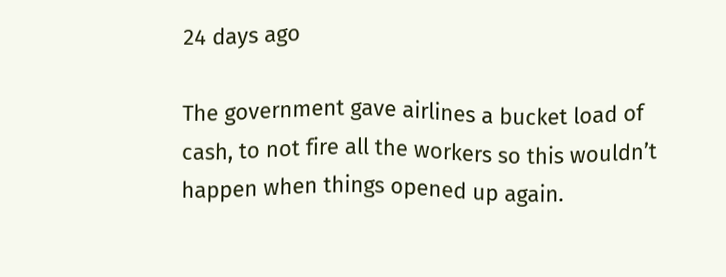24 days ago

The government gave airlines a bucket load of cash, to not fire all the workers so this wouldn’t happen when things opened up again.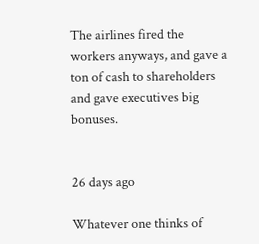The airlines fired the workers anyways, and gave a ton of cash to shareholders and gave executives big bonuses.


26 days ago

Whatever one thinks of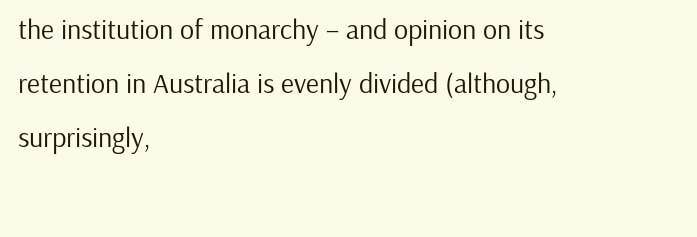the institution of monarchy – and opinion on its retention in Australia is evenly divided (although, surprisingly,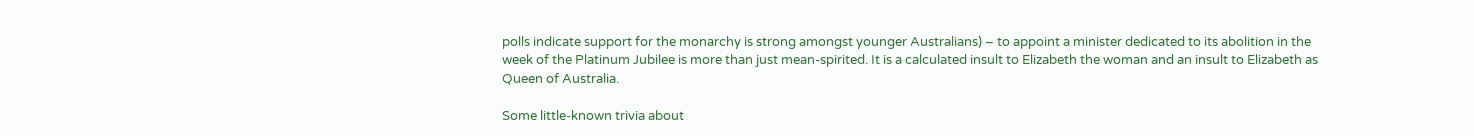polls indicate support for the monarchy is strong amongst younger Australians) – to appoint a minister dedicated to its abolition in the week of the Platinum Jubilee is more than just mean-spirited. It is a calculated insult to Elizabeth the woman and an insult to Elizabeth as Queen of Australia.

Some little-known trivia about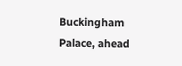Buckingham Palace, ahead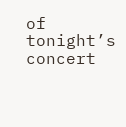of tonight’s concert